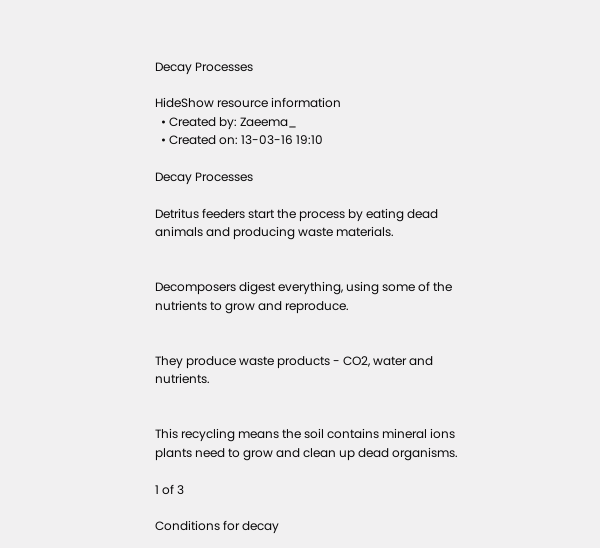Decay Processes

HideShow resource information
  • Created by: Zaeema_
  • Created on: 13-03-16 19:10

Decay Processes

Detritus feeders start the process by eating dead animals and producing waste materials.


Decomposers digest everything, using some of the nutrients to grow and reproduce.


They produce waste products - CO2, water and nutrients.


This recycling means the soil contains mineral ions plants need to grow and clean up dead organisms.

1 of 3

Conditions for decay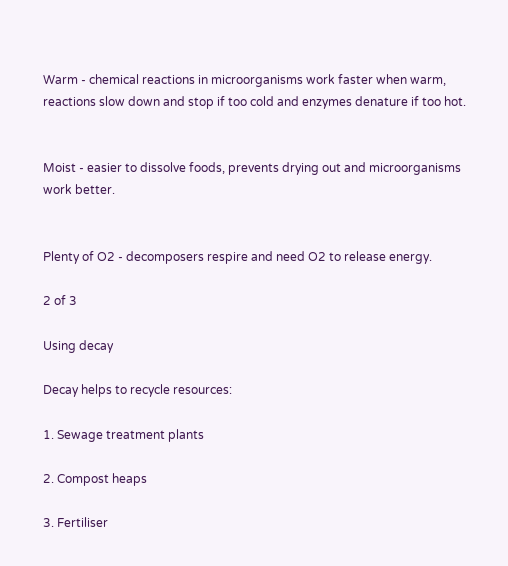Warm - chemical reactions in microorganisms work faster when warm, reactions slow down and stop if too cold and enzymes denature if too hot.


Moist - easier to dissolve foods, prevents drying out and microorganisms work better.


Plenty of O2 - decomposers respire and need O2 to release energy.

2 of 3

Using decay

Decay helps to recycle resources:

1. Sewage treatment plants

2. Compost heaps

3. Fertiliser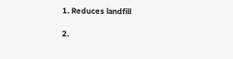1. Reduces landfill

2.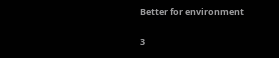Better for environment

3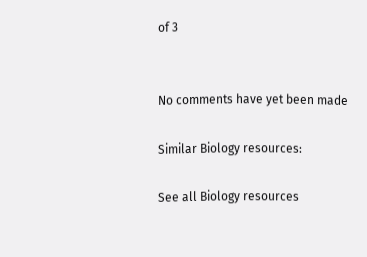of 3


No comments have yet been made

Similar Biology resources:

See all Biology resources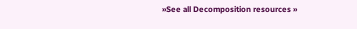»See all Decomposition resources »